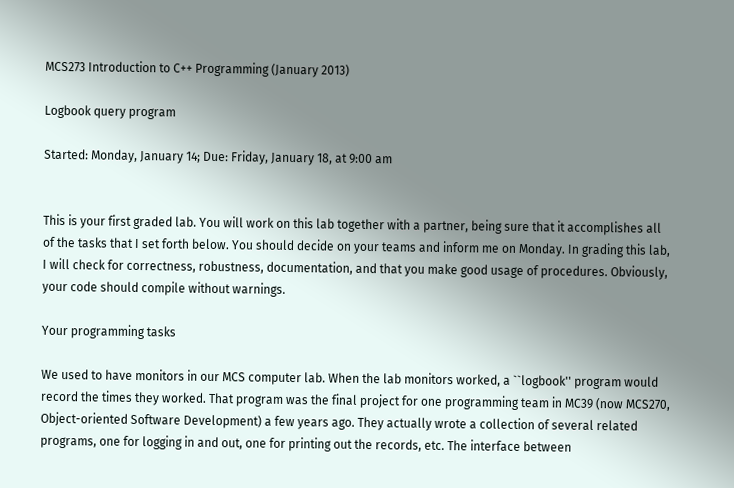MCS273 Introduction to C++ Programming (January 2013)

Logbook query program

Started: Monday, January 14; Due: Friday, January 18, at 9:00 am


This is your first graded lab. You will work on this lab together with a partner, being sure that it accomplishes all of the tasks that I set forth below. You should decide on your teams and inform me on Monday. In grading this lab, I will check for correctness, robustness, documentation, and that you make good usage of procedures. Obviously, your code should compile without warnings.

Your programming tasks

We used to have monitors in our MCS computer lab. When the lab monitors worked, a ``logbook'' program would record the times they worked. That program was the final project for one programming team in MC39 (now MCS270, Object-oriented Software Development) a few years ago. They actually wrote a collection of several related programs, one for logging in and out, one for printing out the records, etc. The interface between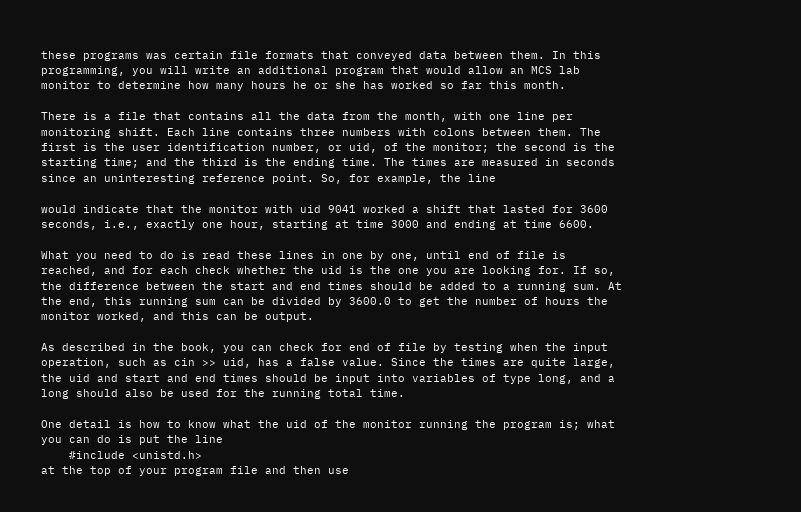these programs was certain file formats that conveyed data between them. In this programming, you will write an additional program that would allow an MCS lab monitor to determine how many hours he or she has worked so far this month.

There is a file that contains all the data from the month, with one line per monitoring shift. Each line contains three numbers with colons between them. The first is the user identification number, or uid, of the monitor; the second is the starting time; and the third is the ending time. The times are measured in seconds since an uninteresting reference point. So, for example, the line

would indicate that the monitor with uid 9041 worked a shift that lasted for 3600 seconds, i.e., exactly one hour, starting at time 3000 and ending at time 6600.

What you need to do is read these lines in one by one, until end of file is reached, and for each check whether the uid is the one you are looking for. If so, the difference between the start and end times should be added to a running sum. At the end, this running sum can be divided by 3600.0 to get the number of hours the monitor worked, and this can be output.

As described in the book, you can check for end of file by testing when the input operation, such as cin >> uid, has a false value. Since the times are quite large, the uid and start and end times should be input into variables of type long, and a long should also be used for the running total time.

One detail is how to know what the uid of the monitor running the program is; what you can do is put the line
    #include <unistd.h>
at the top of your program file and then use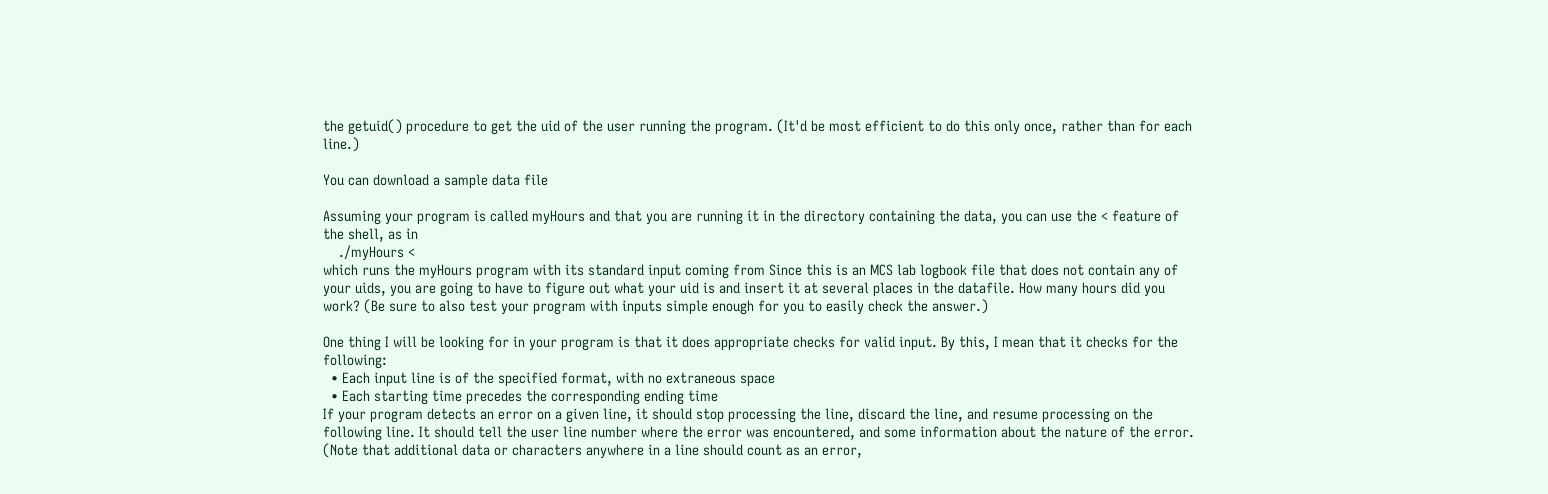the getuid() procedure to get the uid of the user running the program. (It'd be most efficient to do this only once, rather than for each line.)

You can download a sample data file

Assuming your program is called myHours and that you are running it in the directory containing the data, you can use the < feature of the shell, as in
    ./myHours <
which runs the myHours program with its standard input coming from Since this is an MCS lab logbook file that does not contain any of your uids, you are going to have to figure out what your uid is and insert it at several places in the datafile. How many hours did you work? (Be sure to also test your program with inputs simple enough for you to easily check the answer.)

One thing I will be looking for in your program is that it does appropriate checks for valid input. By this, I mean that it checks for the following:
  • Each input line is of the specified format, with no extraneous space
  • Each starting time precedes the corresponding ending time
If your program detects an error on a given line, it should stop processing the line, discard the line, and resume processing on the following line. It should tell the user line number where the error was encountered, and some information about the nature of the error. (Note that additional data or characters anywhere in a line should count as an error,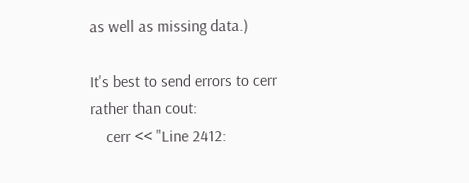as well as missing data.)

It's best to send errors to cerr rather than cout:
    cerr << "Line 2412: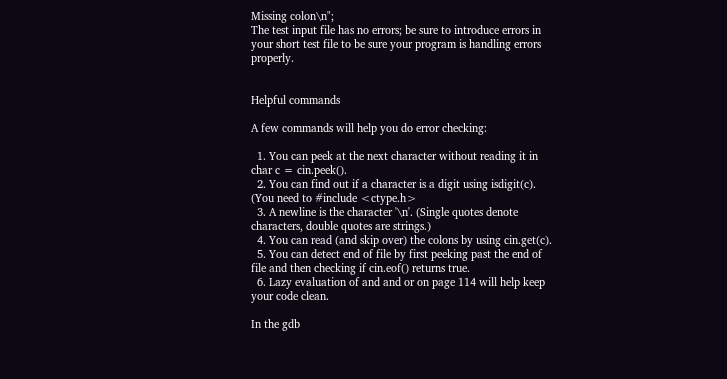Missing colon\n";
The test input file has no errors; be sure to introduce errors in your short test file to be sure your program is handling errors properly.


Helpful commands

A few commands will help you do error checking:

  1. You can peek at the next character without reading it in char c = cin.peek().
  2. You can find out if a character is a digit using isdigit(c). (You need to #include <ctype.h>
  3. A newline is the character '\n'. (Single quotes denote characters, double quotes are strings.)
  4. You can read (and skip over) the colons by using cin.get(c).
  5. You can detect end of file by first peeking past the end of file and then checking if cin.eof() returns true.
  6. Lazy evaluation of and and or on page 114 will help keep your code clean.

In the gdb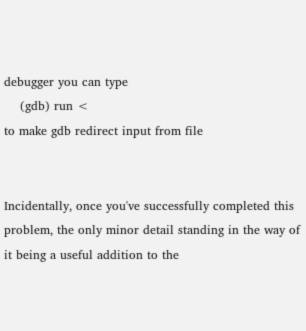debugger you can type
    (gdb) run <
to make gdb redirect input from file


Incidentally, once you've successfully completed this problem, the only minor detail standing in the way of it being a useful addition to the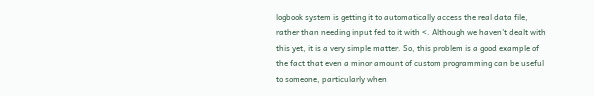logbook system is getting it to automatically access the real data file, rather than needing input fed to it with <. Although we haven't dealt with this yet, it is a very simple matter. So, this problem is a good example of the fact that even a minor amount of custom programming can be useful to someone, particularly when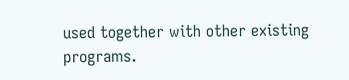used together with other existing programs.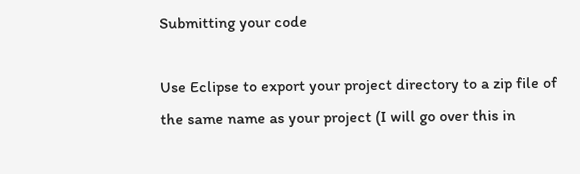Submitting your code

Use Eclipse to export your project directory to a zip file of the same name as your project (I will go over this in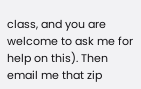class, and you are welcome to ask me for help on this). Then email me that zip